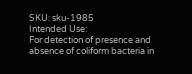SKU: sku-1985
Intended Use:
For detection of presence and absence of coliform bacteria in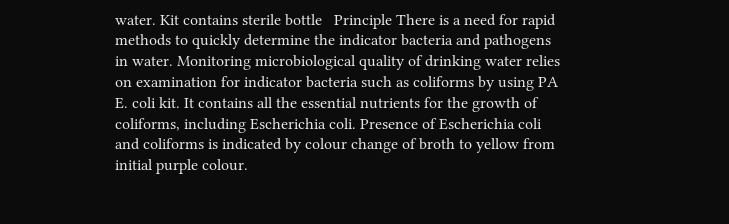water. Kit contains sterile bottle   Principle There is a need for rapid methods to quickly determine the indicator bacteria and pathogens in water. Monitoring microbiological quality of drinking water relies on examination for indicator bacteria such as coliforms by using PA E. coli kit. It contains all the essential nutrients for the growth of coliforms, including Escherichia coli. Presence of Escherichia coli and coliforms is indicated by colour change of broth to yellow from initial purple colour.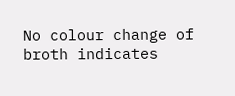No colour change of broth indicates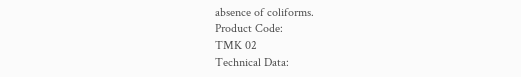absence of coliforms.
Product Code:
TMK 02
Technical Data: